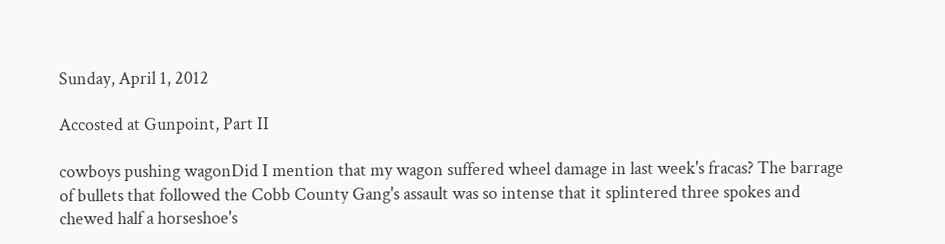Sunday, April 1, 2012

Accosted at Gunpoint, Part II

cowboys pushing wagonDid I mention that my wagon suffered wheel damage in last week's fracas? The barrage of bullets that followed the Cobb County Gang's assault was so intense that it splintered three spokes and chewed half a horseshoe's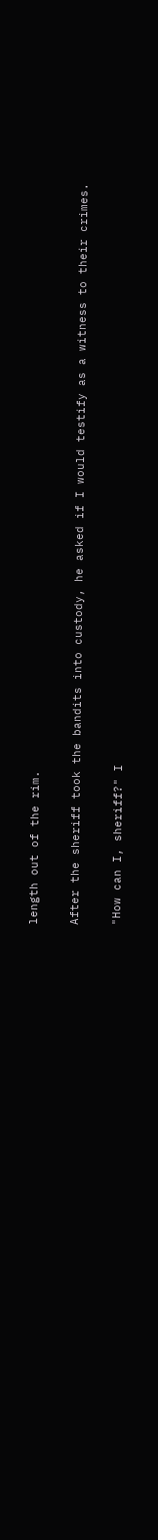length out of the rim.

After the sheriff took the bandits into custody, he asked if I would testify as a witness to their crimes.

"How can I, sheriff?" I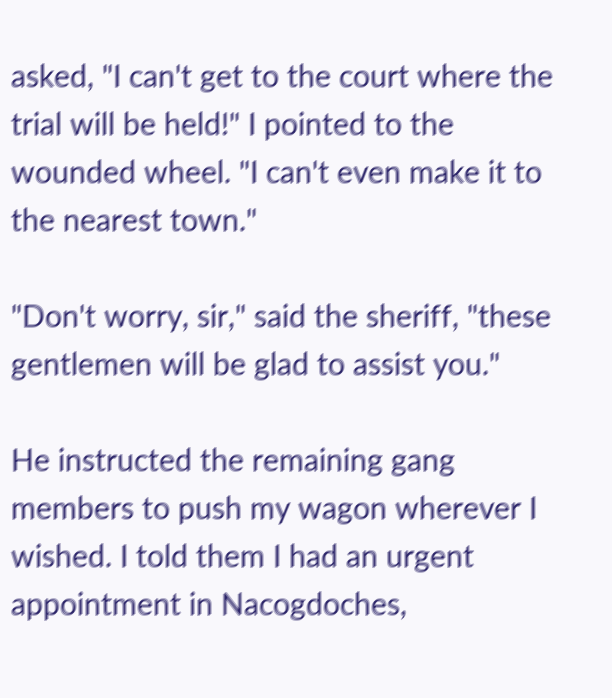asked, "I can't get to the court where the trial will be held!" I pointed to the wounded wheel. "I can't even make it to the nearest town."

"Don't worry, sir," said the sheriff, "these gentlemen will be glad to assist you."

He instructed the remaining gang members to push my wagon wherever I wished. I told them I had an urgent appointment in Nacogdoches,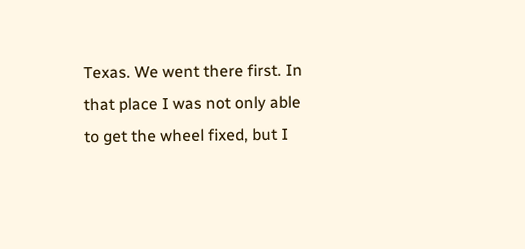Texas. We went there first. In that place I was not only able to get the wheel fixed, but I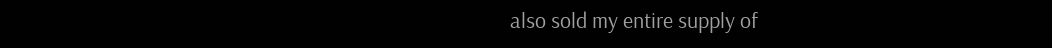also sold my entire supply of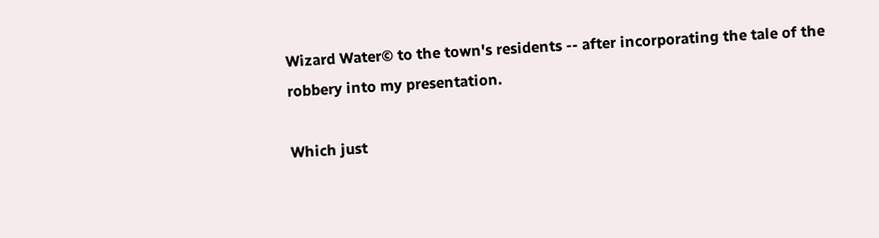Wizard Water© to the town's residents -- after incorporating the tale of the robbery into my presentation.

Which just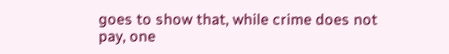goes to show that, while crime does not pay, one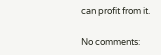can profit from it.

No comments: